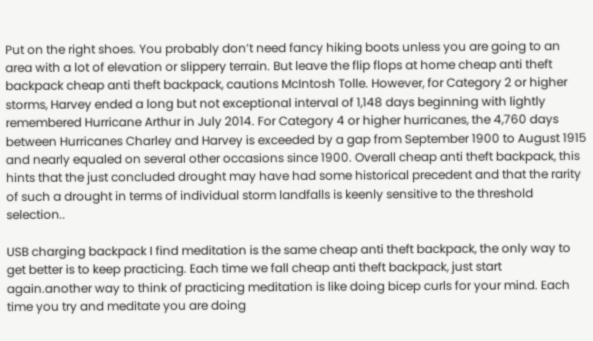Put on the right shoes. You probably don’t need fancy hiking boots unless you are going to an area with a lot of elevation or slippery terrain. But leave the flip flops at home cheap anti theft backpack cheap anti theft backpack, cautions McIntosh Tolle. However, for Category 2 or higher storms, Harvey ended a long but not exceptional interval of 1,148 days beginning with lightly remembered Hurricane Arthur in July 2014. For Category 4 or higher hurricanes, the 4,760 days between Hurricanes Charley and Harvey is exceeded by a gap from September 1900 to August 1915 and nearly equaled on several other occasions since 1900. Overall cheap anti theft backpack, this hints that the just concluded drought may have had some historical precedent and that the rarity of such a drought in terms of individual storm landfalls is keenly sensitive to the threshold selection..

USB charging backpack I find meditation is the same cheap anti theft backpack, the only way to get better is to keep practicing. Each time we fall cheap anti theft backpack, just start again.another way to think of practicing meditation is like doing bicep curls for your mind. Each time you try and meditate you are doing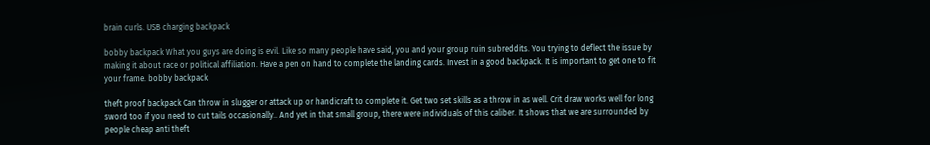brain curls. USB charging backpack

bobby backpack What you guys are doing is evil. Like so many people have said, you and your group ruin subreddits. You trying to deflect the issue by making it about race or political affiliation. Have a pen on hand to complete the landing cards. Invest in a good backpack. It is important to get one to fit your frame. bobby backpack

theft proof backpack Can throw in slugger or attack up or handicraft to complete it. Get two set skills as a throw in as well. Crit draw works well for long sword too if you need to cut tails occasionally.. And yet in that small group, there were individuals of this caliber. It shows that we are surrounded by people cheap anti theft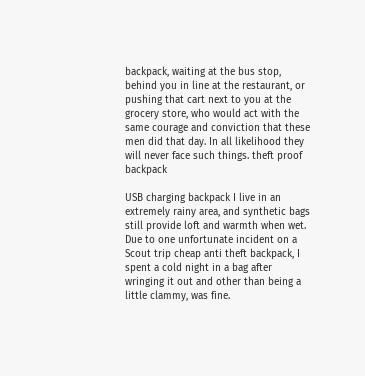backpack, waiting at the bus stop, behind you in line at the restaurant, or pushing that cart next to you at the grocery store, who would act with the same courage and conviction that these men did that day. In all likelihood they will never face such things. theft proof backpack

USB charging backpack I live in an extremely rainy area, and synthetic bags still provide loft and warmth when wet. Due to one unfortunate incident on a Scout trip cheap anti theft backpack, I spent a cold night in a bag after wringing it out and other than being a little clammy, was fine.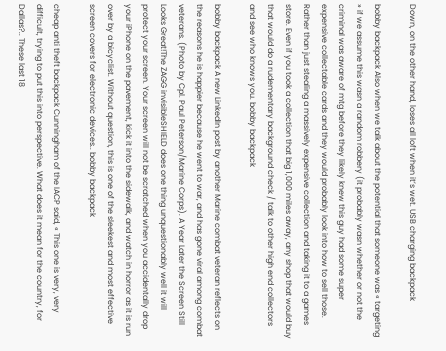Down, on the other hand, loses all loft when it’s wet. USB charging backpack

bobby backpack Also when we talk about the potential that someone was « targeting » if we assume this wasn a random robbery (it probably wasn whether or not the criminal was aware of mtg before they likely knew this guy had some super expensive collectable cards and they would probably look into how to sell those. Rather than just stealing a massively expensive collection and taking it to a games store. Even if you took a collection that big 1,000 miles away, any shop that would buy that would do a rudementary background check / talk to other high end collectors and see who knows you. bobby backpack

bobby backpack A new LinkedIn post by another Marine combat veteran reflects on the reasons he is happier because he went to war, and has gone viral among combat veterans. (Photo by Cpl. Paul Peterson/Marine Corps). A Year Later the Screen Still Looks Great!The ZAGG invisibleSHIELD does one thing unquestionably well it will protect your screen. Your screen will not be scratched when you accidentally drop your iPhone on the pavement, kick it into the sidewalk, and watch in horror as it is run over by a bicyclist. Without question, this is one of the sleekest and most effective screen covers for electronic devices.. bobby backpack

cheap anti theft backpack Cunningham of the IACP said, « This one is very, very difficult, trying to put this into perspective. What does it mean for the country, for Dallas?.. These last 18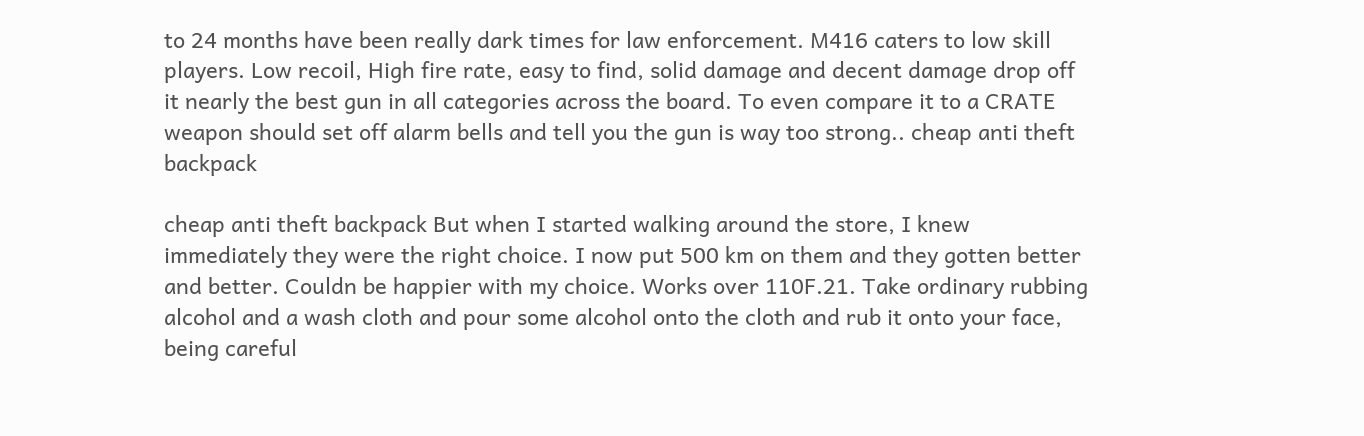to 24 months have been really dark times for law enforcement. M416 caters to low skill players. Low recoil, High fire rate, easy to find, solid damage and decent damage drop off it nearly the best gun in all categories across the board. To even compare it to a CRATE weapon should set off alarm bells and tell you the gun is way too strong.. cheap anti theft backpack

cheap anti theft backpack But when I started walking around the store, I knew immediately they were the right choice. I now put 500 km on them and they gotten better and better. Couldn be happier with my choice. Works over 110F.21. Take ordinary rubbing alcohol and a wash cloth and pour some alcohol onto the cloth and rub it onto your face, being careful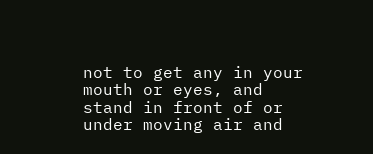not to get any in your mouth or eyes, and stand in front of or under moving air and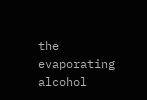the evaporating alcohol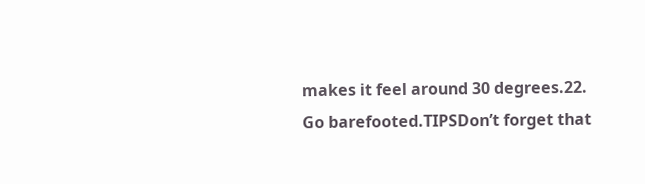makes it feel around 30 degrees.22. Go barefooted.TIPSDon’t forget that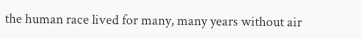the human race lived for many, many years without air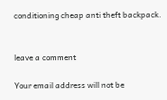conditioning cheap anti theft backpack.


leave a comment

Your email address will not be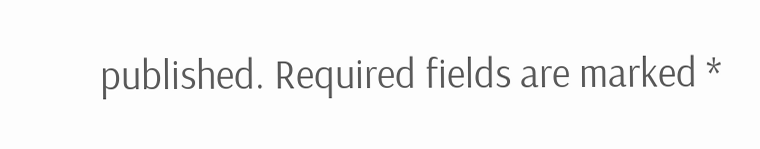published. Required fields are marked *